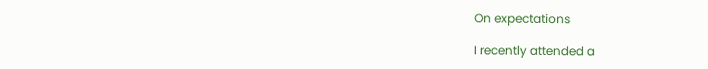On expectations

I recently attended a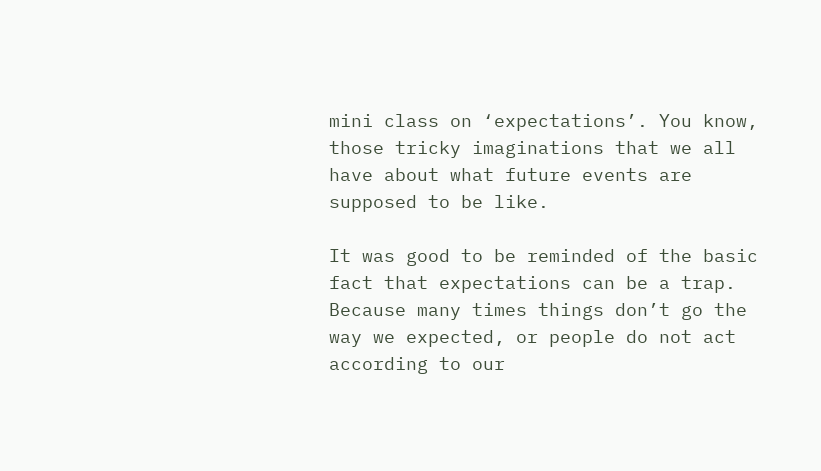mini class on ‘expectations’. You know, those tricky imaginations that we all have about what future events are supposed to be like.

It was good to be reminded of the basic fact that expectations can be a trap. Because many times things don’t go the way we expected, or people do not act according to our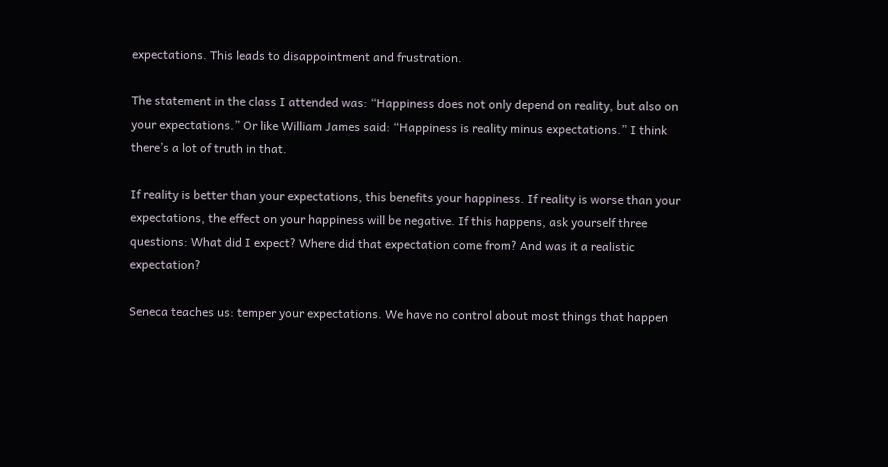expectations. This leads to disappointment and frustration.

The statement in the class I attended was: “Happiness does not only depend on reality, but also on your expectations.” Or like William James said: “Happiness is reality minus expectations.” I think there’s a lot of truth in that.

If reality is better than your expectations, this benefits your happiness. If reality is worse than your expectations, the effect on your happiness will be negative. If this happens, ask yourself three questions: What did I expect? Where did that expectation come from? And was it a realistic expectation?

Seneca teaches us: temper your expectations. We have no control about most things that happen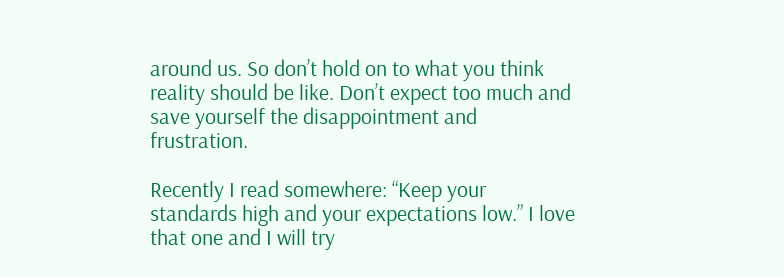around us. So don’t hold on to what you think reality should be like. Don’t expect too much and save yourself the disappointment and frustration.

Recently I read somewhere: “Keep your standards high and your expectations low.” I love that one and I will try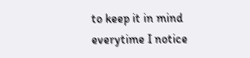to keep it in mind everytime I notice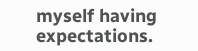myself having expectations.